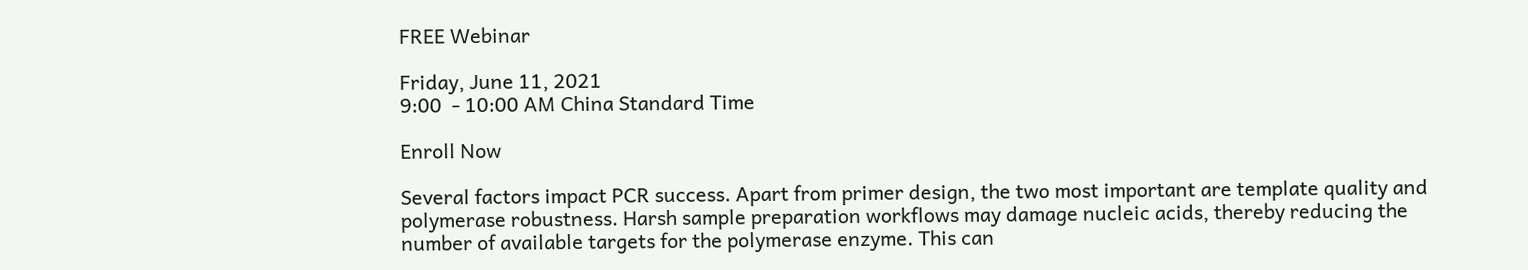FREE Webinar

Friday, June 11, 2021
9:00  - 10:00 AM China Standard Time

Enroll Now

Several factors impact PCR success. Apart from primer design, the two most important are template quality and polymerase robustness. Harsh sample preparation workflows may damage nucleic acids, thereby reducing the number of available targets for the polymerase enzyme. This can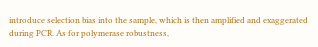introduce selection bias into the sample, which is then amplified and exaggerated during PCR. As for polymerase robustness,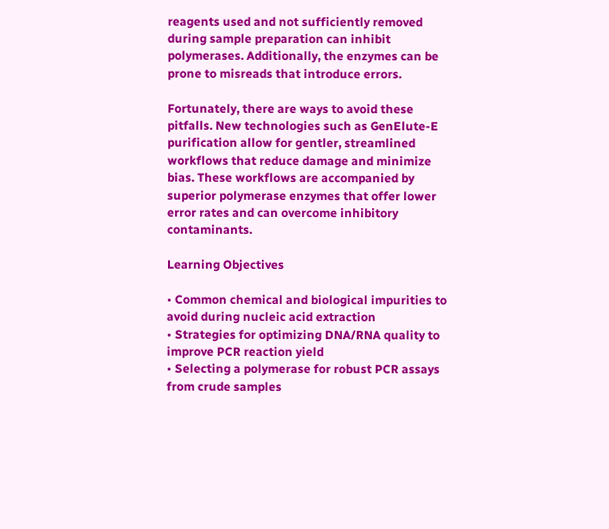reagents used and not sufficiently removed during sample preparation can inhibit polymerases. Additionally, the enzymes can be prone to misreads that introduce errors.

Fortunately, there are ways to avoid these pitfalls. New technologies such as GenElute-E purification allow for gentler, streamlined workflows that reduce damage and minimize bias. These workflows are accompanied by superior polymerase enzymes that offer lower error rates and can overcome inhibitory contaminants.

Learning Objectives

• Common chemical and biological impurities to avoid during nucleic acid extraction
• Strategies for optimizing DNA/RNA quality to improve PCR reaction yield
• Selecting a polymerase for robust PCR assays from crude samples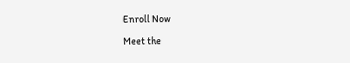Enroll Now

Meet the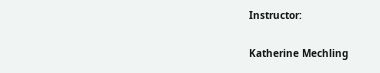Instructor:

Katherine Mechling